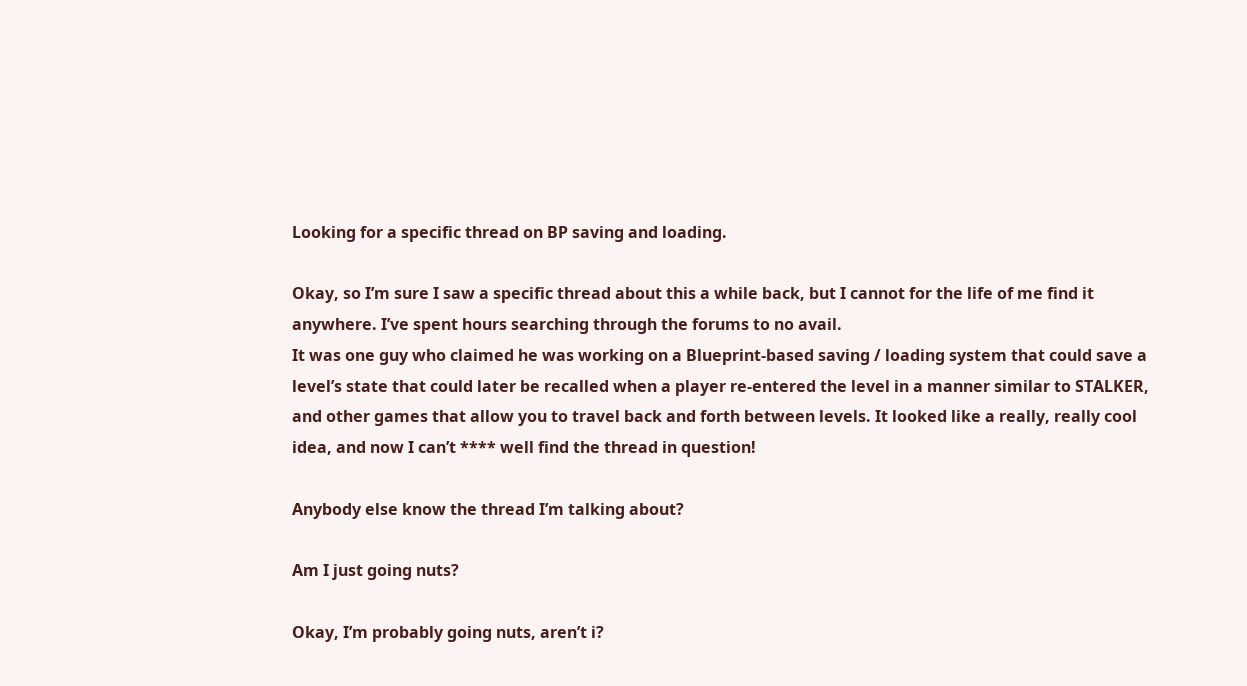Looking for a specific thread on BP saving and loading.

Okay, so I’m sure I saw a specific thread about this a while back, but I cannot for the life of me find it anywhere. I’ve spent hours searching through the forums to no avail.
It was one guy who claimed he was working on a Blueprint-based saving / loading system that could save a level’s state that could later be recalled when a player re-entered the level in a manner similar to STALKER, and other games that allow you to travel back and forth between levels. It looked like a really, really cool idea, and now I can’t **** well find the thread in question!

Anybody else know the thread I’m talking about?

Am I just going nuts?

Okay, I’m probably going nuts, aren’t i?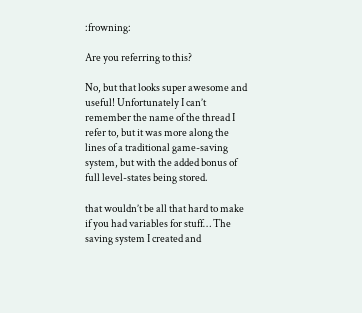:frowning:

Are you referring to this?

No, but that looks super awesome and useful! Unfortunately I can’t remember the name of the thread I refer to, but it was more along the lines of a traditional game-saving system, but with the added bonus of full level-states being stored.

that wouldn’t be all that hard to make if you had variables for stuff… The saving system I created and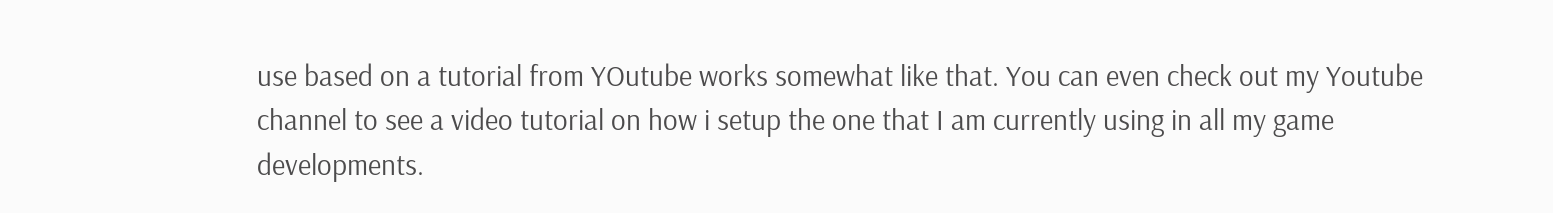use based on a tutorial from YOutube works somewhat like that. You can even check out my Youtube channel to see a video tutorial on how i setup the one that I am currently using in all my game developments.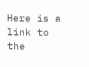Here is a link to the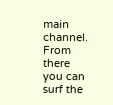main channel. From there you can surf the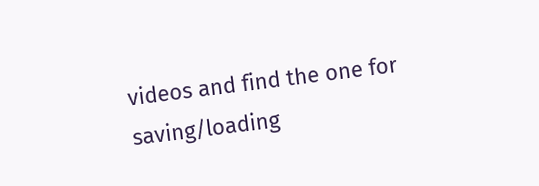videos and find the one for saving/loading